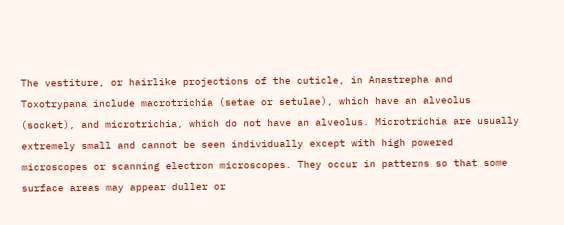The vestiture, or hairlike projections of the cuticle, in Anastrepha and Toxotrypana include macrotrichia (setae or setulae), which have an alveolus (socket), and microtrichia, which do not have an alveolus. Microtrichia are usually extremely small and cannot be seen individually except with high powered microscopes or scanning electron microscopes. They occur in patterns so that some surface areas may appear duller or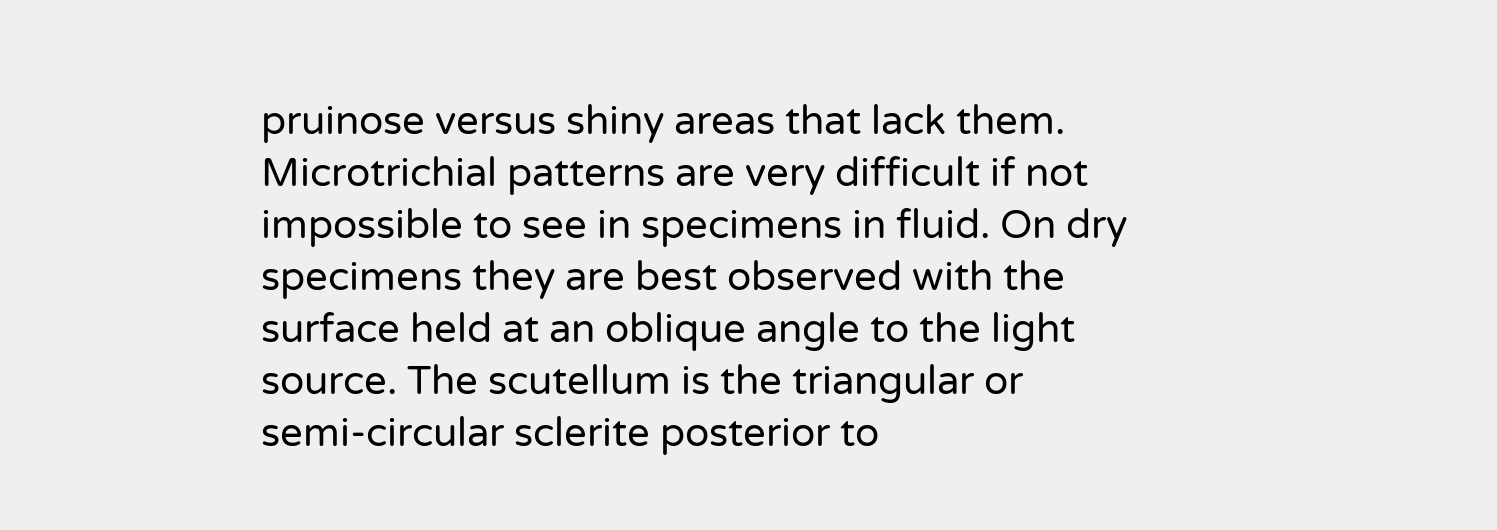pruinose versus shiny areas that lack them. Microtrichial patterns are very difficult if not impossible to see in specimens in fluid. On dry specimens they are best observed with the surface held at an oblique angle to the light source. The scutellum is the triangular or semi-circular sclerite posterior to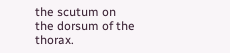the scutum on the dorsum of the thorax.